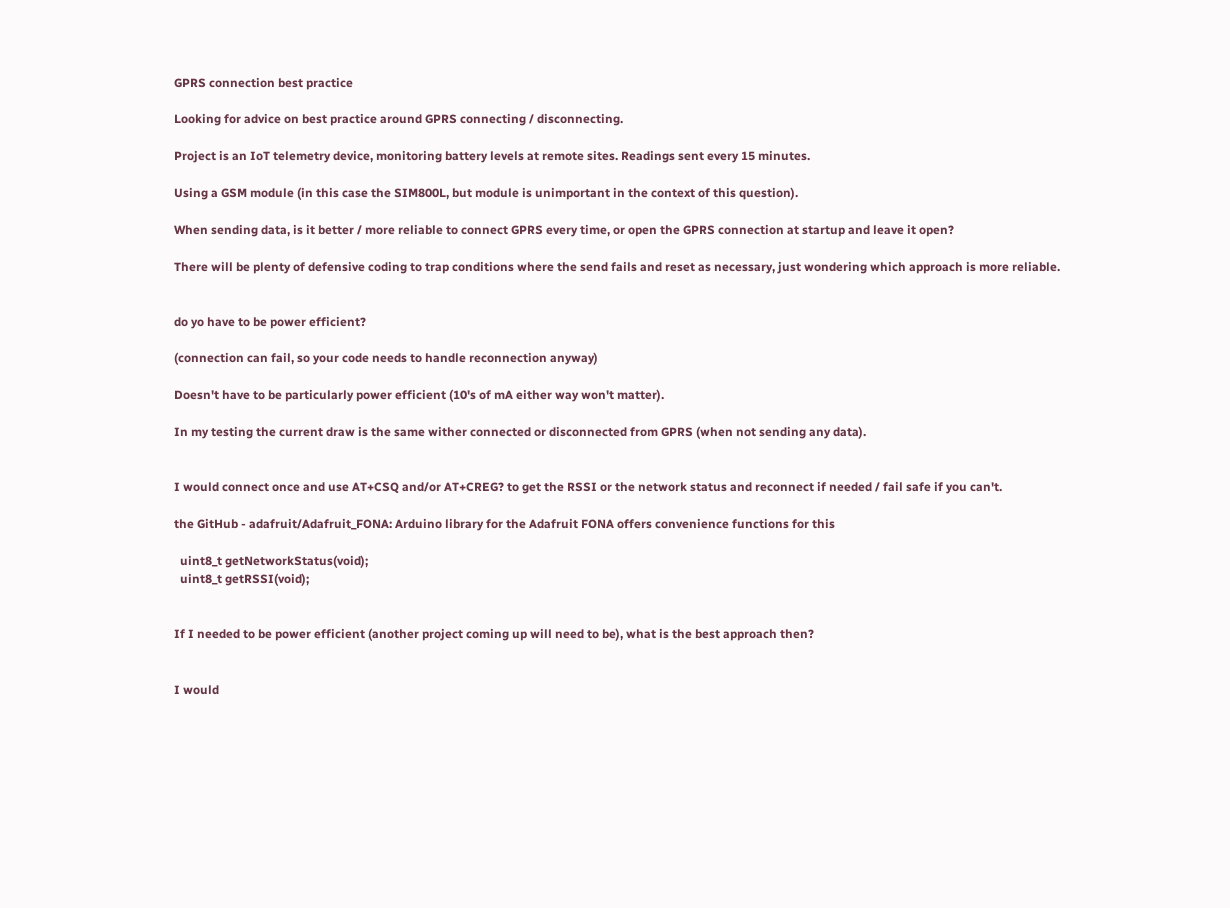GPRS connection best practice

Looking for advice on best practice around GPRS connecting / disconnecting.

Project is an IoT telemetry device, monitoring battery levels at remote sites. Readings sent every 15 minutes.

Using a GSM module (in this case the SIM800L, but module is unimportant in the context of this question).

When sending data, is it better / more reliable to connect GPRS every time, or open the GPRS connection at startup and leave it open?

There will be plenty of defensive coding to trap conditions where the send fails and reset as necessary, just wondering which approach is more reliable.


do yo have to be power efficient?

(connection can fail, so your code needs to handle reconnection anyway)

Doesn't have to be particularly power efficient (10's of mA either way won't matter).

In my testing the current draw is the same wither connected or disconnected from GPRS (when not sending any data).


I would connect once and use AT+CSQ and/or AT+CREG? to get the RSSI or the network status and reconnect if needed / fail safe if you can't.

the GitHub - adafruit/Adafruit_FONA: Arduino library for the Adafruit FONA offers convenience functions for this

  uint8_t getNetworkStatus(void);
  uint8_t getRSSI(void);


If I needed to be power efficient (another project coming up will need to be), what is the best approach then?


I would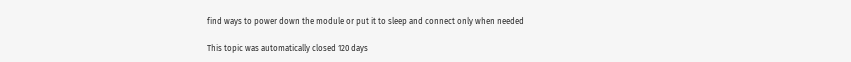find ways to power down the module or put it to sleep and connect only when needed

This topic was automatically closed 120 days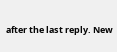after the last reply. New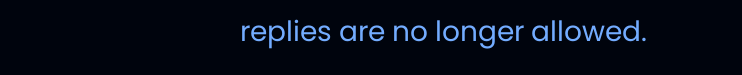replies are no longer allowed.